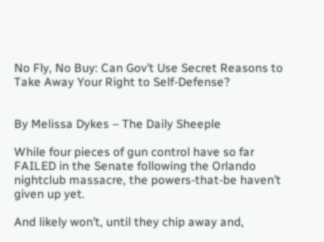No Fly, No Buy: Can Gov’t Use Secret Reasons to Take Away Your Right to Self-Defense?


By Melissa Dykes – The Daily Sheeple

While four pieces of gun control have so far FAILED in the Senate following the Orlando nightclub massacre, the powers-that-be haven’t given up yet.

And likely won’t, until they chip away and,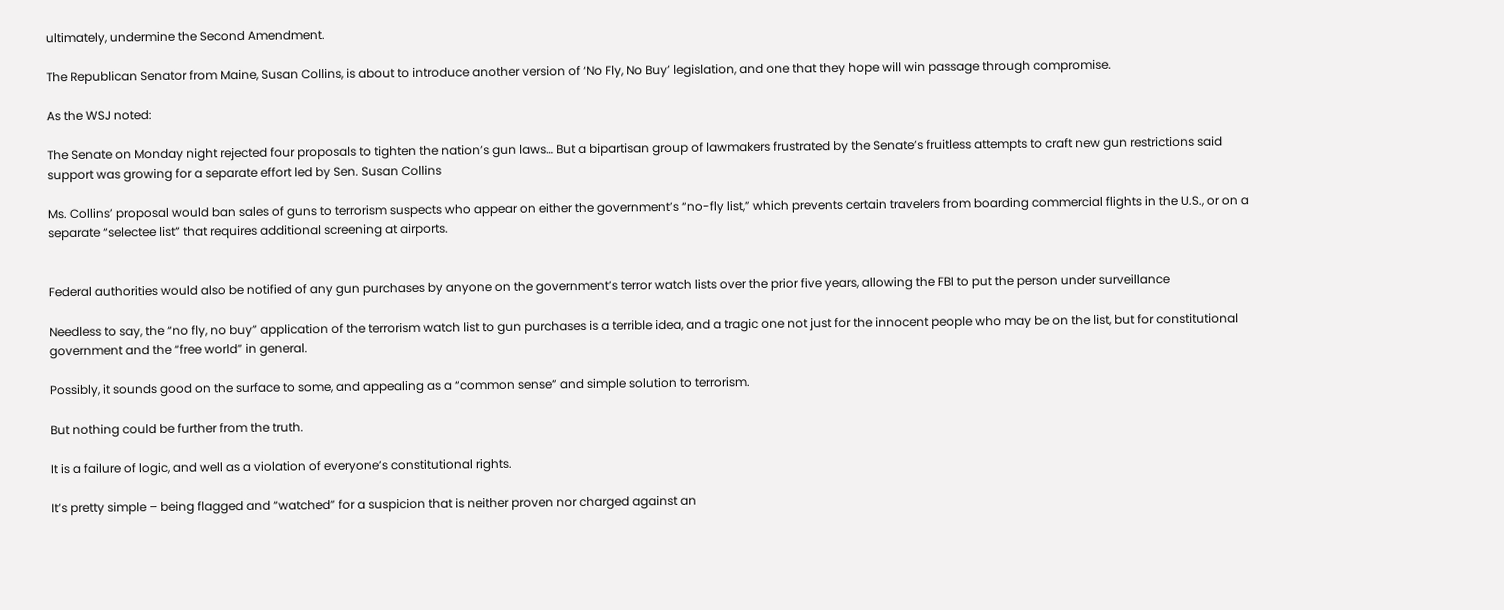ultimately, undermine the Second Amendment.

The Republican Senator from Maine, Susan Collins, is about to introduce another version of ‘No Fly, No Buy’ legislation, and one that they hope will win passage through compromise.

As the WSJ noted:

The Senate on Monday night rejected four proposals to tighten the nation’s gun laws… But a bipartisan group of lawmakers frustrated by the Senate’s fruitless attempts to craft new gun restrictions said support was growing for a separate effort led by Sen. Susan Collins

Ms. Collins’ proposal would ban sales of guns to terrorism suspects who appear on either the government’s “no-fly list,” which prevents certain travelers from boarding commercial flights in the U.S., or on a separate “selectee list” that requires additional screening at airports.


Federal authorities would also be notified of any gun purchases by anyone on the government’s terror watch lists over the prior five years, allowing the FBI to put the person under surveillance

Needless to say, the “no fly, no buy” application of the terrorism watch list to gun purchases is a terrible idea, and a tragic one not just for the innocent people who may be on the list, but for constitutional government and the “free world” in general.

Possibly, it sounds good on the surface to some, and appealing as a “common sense” and simple solution to terrorism.

But nothing could be further from the truth.

It is a failure of logic, and well as a violation of everyone’s constitutional rights.

It’s pretty simple – being flagged and “watched” for a suspicion that is neither proven nor charged against an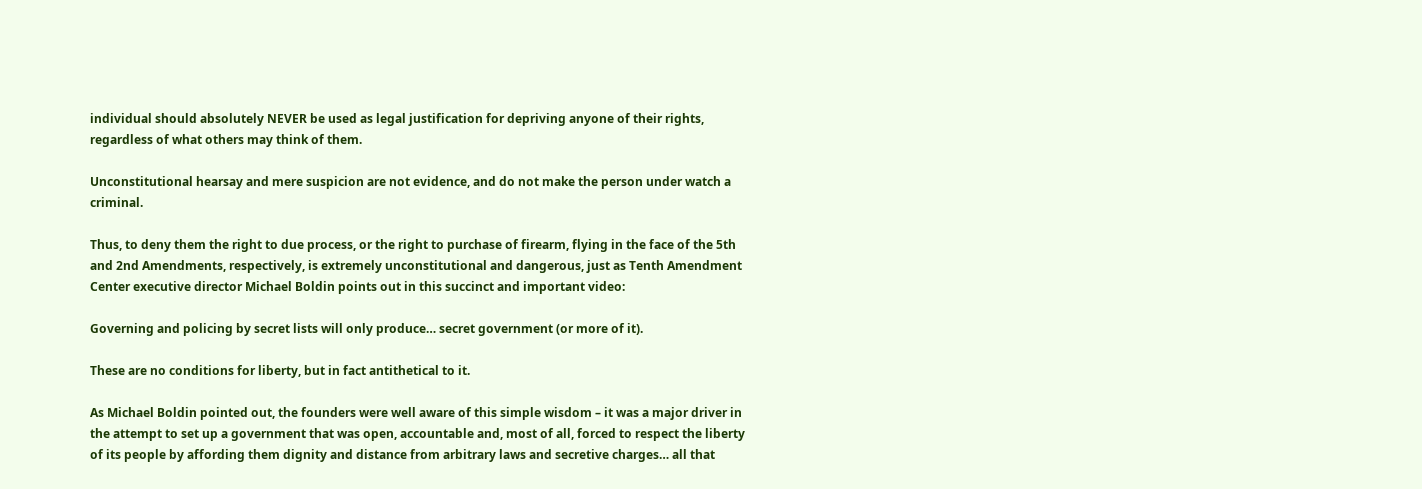individual should absolutely NEVER be used as legal justification for depriving anyone of their rights, regardless of what others may think of them.

Unconstitutional hearsay and mere suspicion are not evidence, and do not make the person under watch a criminal.

Thus, to deny them the right to due process, or the right to purchase of firearm, flying in the face of the 5th and 2nd Amendments, respectively, is extremely unconstitutional and dangerous, just as Tenth Amendment Center executive director Michael Boldin points out in this succinct and important video:

Governing and policing by secret lists will only produce… secret government (or more of it).

These are no conditions for liberty, but in fact antithetical to it.

As Michael Boldin pointed out, the founders were well aware of this simple wisdom – it was a major driver in the attempt to set up a government that was open, accountable and, most of all, forced to respect the liberty of its people by affording them dignity and distance from arbitrary laws and secretive charges… all that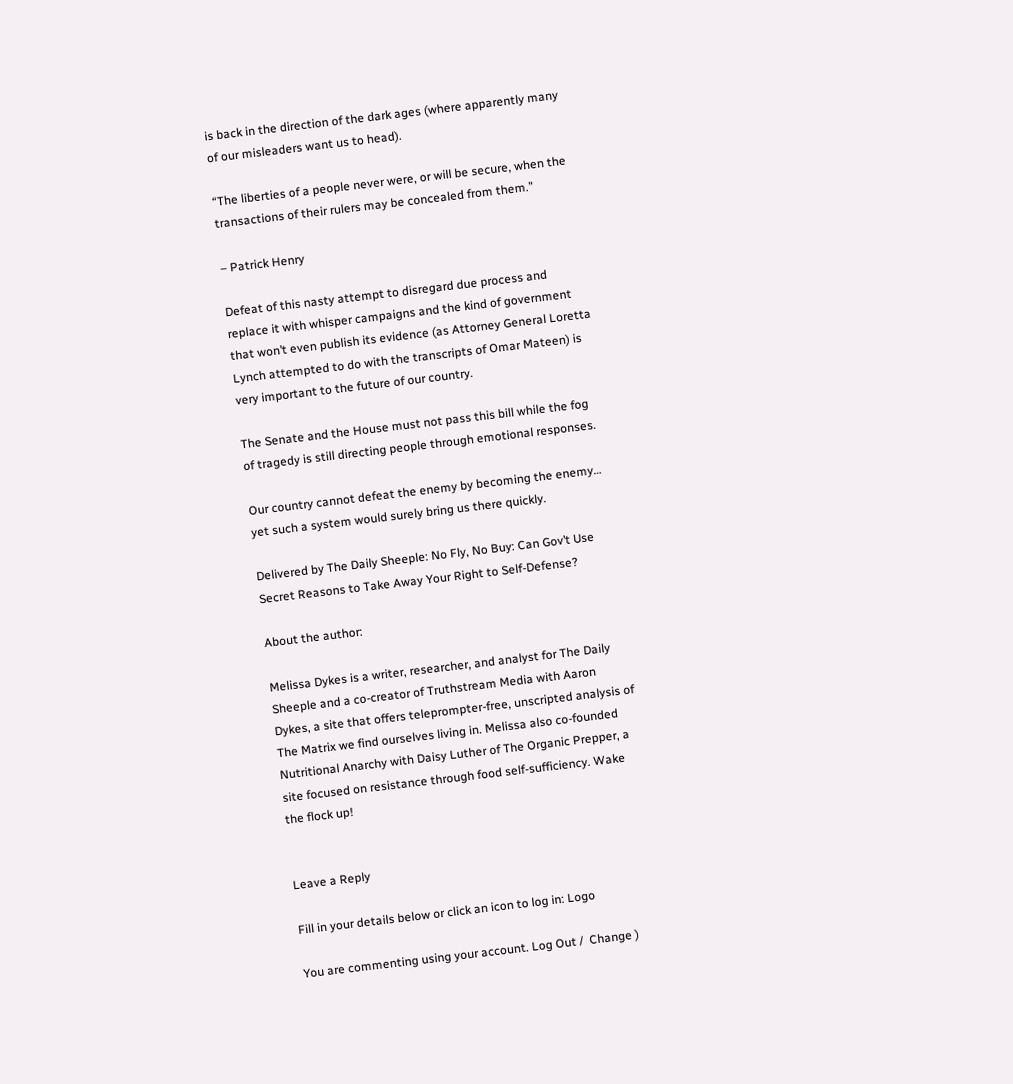is back in the direction of the dark ages (where apparently many of our misleaders want us to head).

“The liberties of a people never were, or will be secure, when the transactions of their rulers may be concealed from them.”

– Patrick Henry

Defeat of this nasty attempt to disregard due process and replace it with whisper campaigns and the kind of government that won’t even publish its evidence (as Attorney General Loretta Lynch attempted to do with the transcripts of Omar Mateen) is very important to the future of our country.

The Senate and the House must not pass this bill while the fog of tragedy is still directing people through emotional responses.

Our country cannot defeat the enemy by becoming the enemy… yet such a system would surely bring us there quickly.

Delivered by The Daily Sheeple: No Fly, No Buy: Can Gov’t Use Secret Reasons to Take Away Your Right to Self-Defense?

About the author:

Melissa Dykes is a writer, researcher, and analyst for The Daily Sheeple and a co-creator of Truthstream Media with Aaron Dykes, a site that offers teleprompter-free, unscripted analysis of The Matrix we find ourselves living in. Melissa also co-founded Nutritional Anarchy with Daisy Luther of The Organic Prepper, a site focused on resistance through food self-sufficiency. Wake the flock up!


Leave a Reply

Fill in your details below or click an icon to log in: Logo

You are commenting using your account. Log Out /  Change )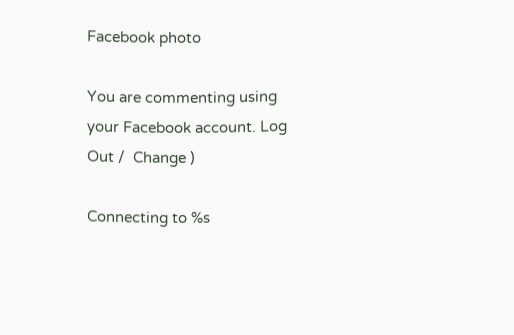Facebook photo

You are commenting using your Facebook account. Log Out /  Change )

Connecting to %s